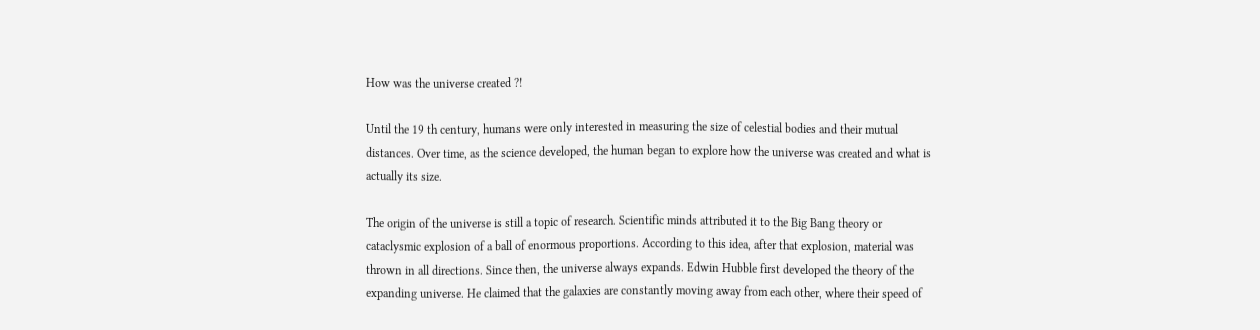How was the universe created ?!

Until the 19 th century, humans were only interested in measuring the size of celestial bodies and their mutual distances. Over time, as the science developed, the human began to explore how the universe was created and what is actually its size.

The origin of the universe is still a topic of research. Scientific minds attributed it to the Big Bang theory or cataclysmic explosion of a ball of enormous proportions. According to this idea, after that explosion, material was thrown in all directions. Since then, the universe always expands. Edwin Hubble first developed the theory of the expanding universe. He claimed that the galaxies are constantly moving away from each other, where their speed of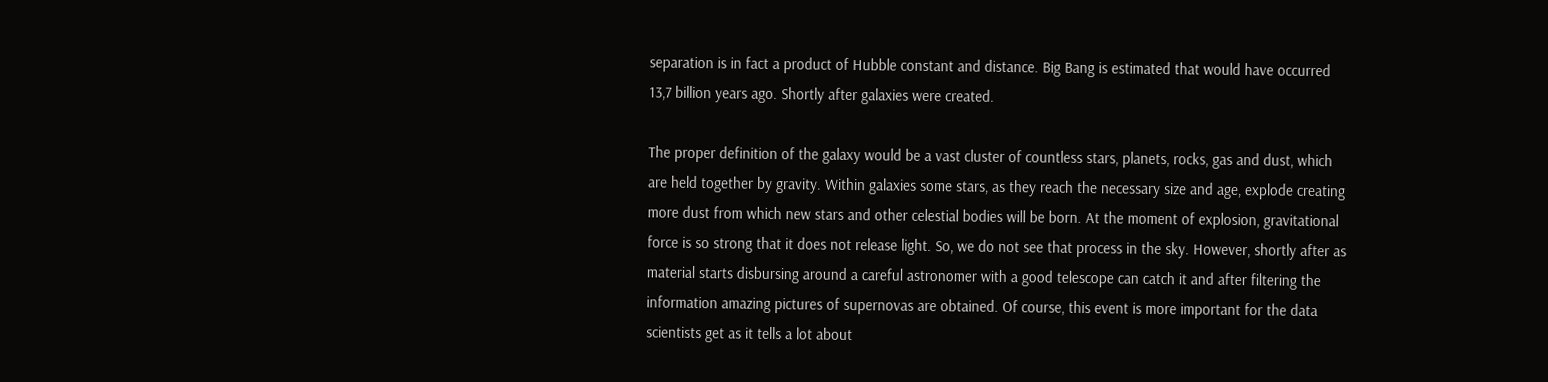separation is in fact a product of Hubble constant and distance. Big Bang is estimated that would have occurred 13,7 billion years ago. Shortly after galaxies were created.

The proper definition of the galaxy would be a vast cluster of countless stars, planets, rocks, gas and dust, which are held together by gravity. Within galaxies some stars, as they reach the necessary size and age, explode creating more dust from which new stars and other celestial bodies will be born. At the moment of explosion, gravitational force is so strong that it does not release light. So, we do not see that process in the sky. However, shortly after as material starts disbursing around a careful astronomer with a good telescope can catch it and after filtering the information amazing pictures of supernovas are obtained. Of course, this event is more important for the data scientists get as it tells a lot about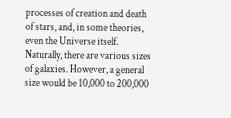processes of creation and death of stars, and, in some theories, even the Universe itself. Naturally, there are various sizes of galaxies. However, a general size would be 10,000 to 200,000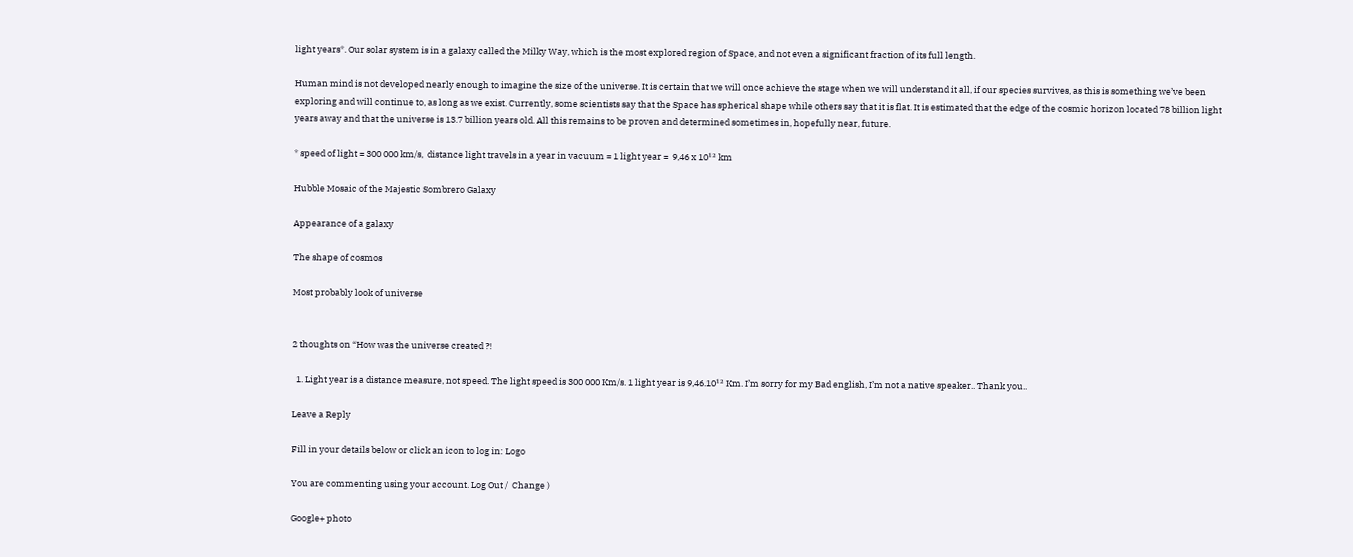light years*. Our solar system is in a galaxy called the Milky Way, which is the most explored region of Space, and not even a significant fraction of its full length.

Human mind is not developed nearly enough to imagine the size of the universe. It is certain that we will once achieve the stage when we will understand it all, if our species survives, as this is something we’ve been exploring and will continue to, as long as we exist. Currently, some scientists say that the Space has spherical shape while others say that it is flat. It is estimated that the edge of the cosmic horizon located 78 billion light years away and that the universe is 13.7 billion years old. All this remains to be proven and determined sometimes in, hopefully near, future.

* speed of light = 300 000 km/s,  distance light travels in a year in vacuum = 1 light year =  9,46 x 10¹² km

Hubble Mosaic of the Majestic Sombrero Galaxy

Appearance of a galaxy

The shape of cosmos

Most probably look of universe


2 thoughts on “How was the universe created ?!

  1. Light year is a distance measure, not speed. The light speed is 300 000 Km/s. 1 light year is 9,46.10¹² Km. I’m sorry for my Bad english, I’m not a native speaker.. Thank you..

Leave a Reply

Fill in your details below or click an icon to log in: Logo

You are commenting using your account. Log Out /  Change )

Google+ photo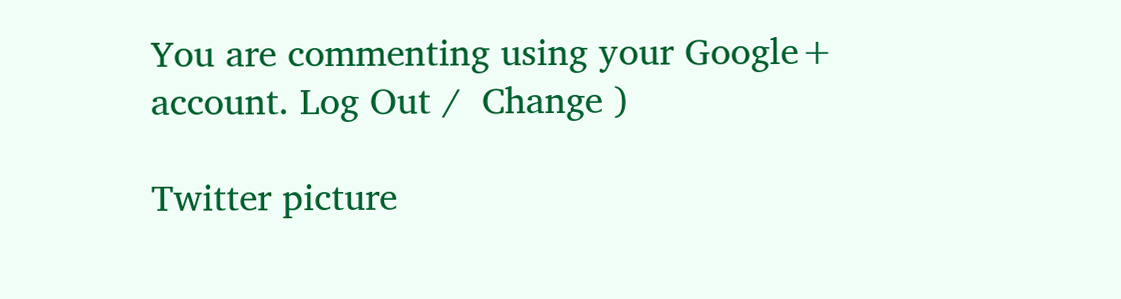You are commenting using your Google+ account. Log Out /  Change )

Twitter picture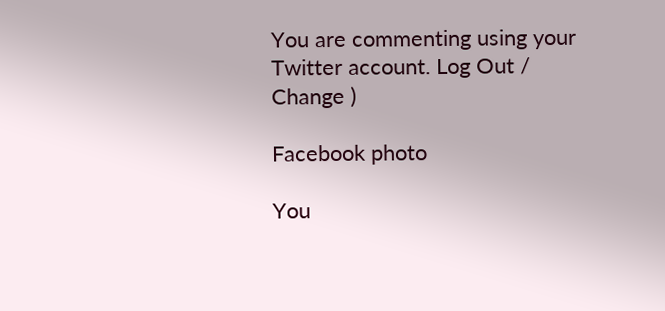You are commenting using your Twitter account. Log Out /  Change )

Facebook photo

You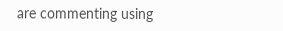are commenting using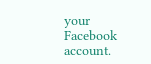your Facebook account.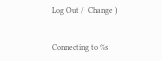Log Out /  Change )


Connecting to %s